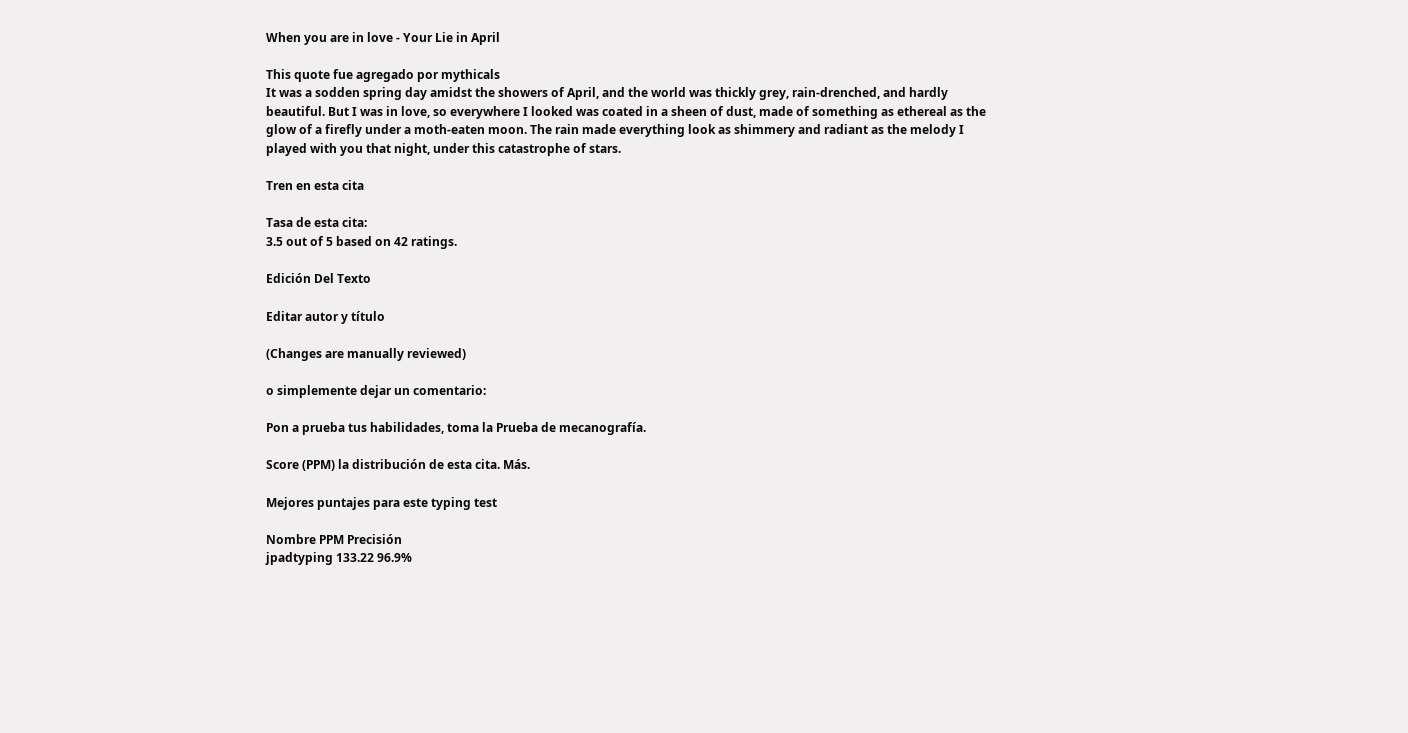When you are in love - Your Lie in April

This quote fue agregado por mythicals
It was a sodden spring day amidst the showers of April, and the world was thickly grey, rain-drenched, and hardly beautiful. But I was in love, so everywhere I looked was coated in a sheen of dust, made of something as ethereal as the glow of a firefly under a moth-eaten moon. The rain made everything look as shimmery and radiant as the melody I played with you that night, under this catastrophe of stars.

Tren en esta cita

Tasa de esta cita:
3.5 out of 5 based on 42 ratings.

Edición Del Texto

Editar autor y título

(Changes are manually reviewed)

o simplemente dejar un comentario:

Pon a prueba tus habilidades, toma la Prueba de mecanografía.

Score (PPM) la distribución de esta cita. Más.

Mejores puntajes para este typing test

Nombre PPM Precisión
jpadtyping 133.22 96.9%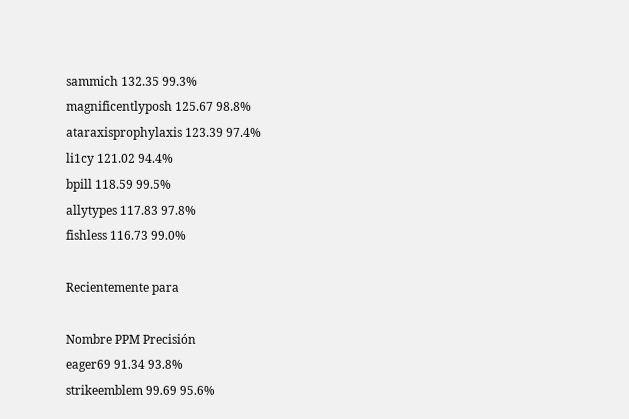sammich 132.35 99.3%
magnificentlyposh 125.67 98.8%
ataraxisprophylaxis 123.39 97.4%
li1cy 121.02 94.4%
bpill 118.59 99.5%
allytypes 117.83 97.8%
fishless 116.73 99.0%

Recientemente para

Nombre PPM Precisión
eager69 91.34 93.8%
strikeemblem 99.69 95.6%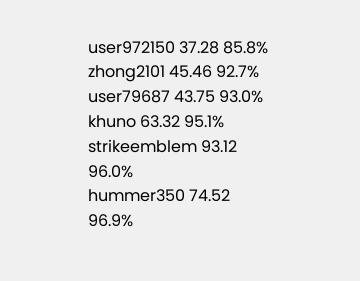user972150 37.28 85.8%
zhong2101 45.46 92.7%
user79687 43.75 93.0%
khuno 63.32 95.1%
strikeemblem 93.12 96.0%
hummer350 74.52 96.9%